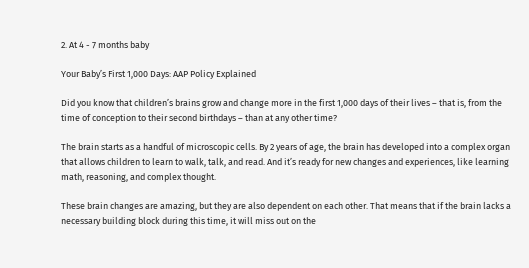2. At 4 - 7 months baby

Your Baby’s First 1,000 Days: AAP Policy Explained

Did you know that children’s brains grow and change more in the first 1,000 days of their lives – that is, from the time of conception to their second birthdays – than at any other time?

The brain starts as a handful of microscopic cells. By 2 years of age, the brain has developed into a complex organ that allows children to learn to walk, talk, and read. And it’s ready for new changes and experiences, like learning math, reasoning, and complex thought.

These brain changes are amazing, but they are also dependent on each other. That means that if the brain lacks a necessary building block during this time, it will miss out on the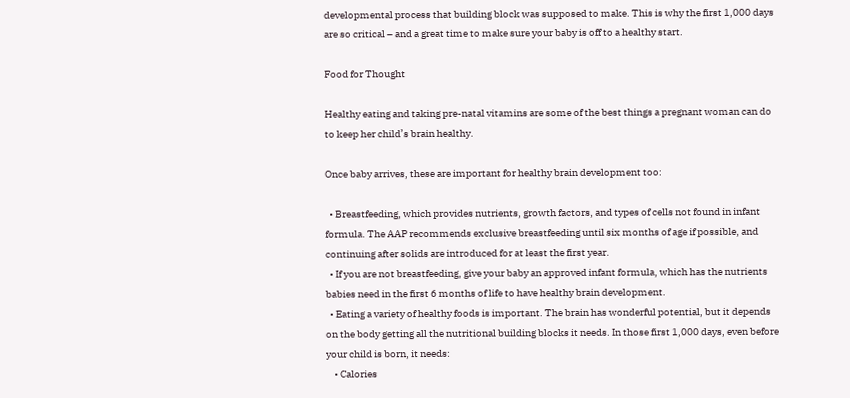developmental process that building block was supposed to make. This is why the first 1,000 days are so critical – and a great time to make sure your baby is off to a healthy start.

Food for Thought

Healthy eating and taking pre-natal vitamins are some of the best things a pregnant woman can do to keep her child’s brain healthy.

Once baby arrives, these are important for healthy brain development too:

  • Breastfeeding, which provides nutrients, growth factors, and types of cells not found in infant formula. The AAP recommends exclusive breastfeeding until six months of age if possible, and continuing after solids are introduced for at least the first year.
  • If you are not breastfeeding, give your baby an approved infant formula, which has the nutrients babies need in the first 6 months of life to have healthy brain development.
  • Eating a variety of healthy foods is important. The brain has wonderful potential, but it depends on the body getting all the nutritional building blocks it needs. In those first 1,000 days, even before your child is born, it needs:
    • Calories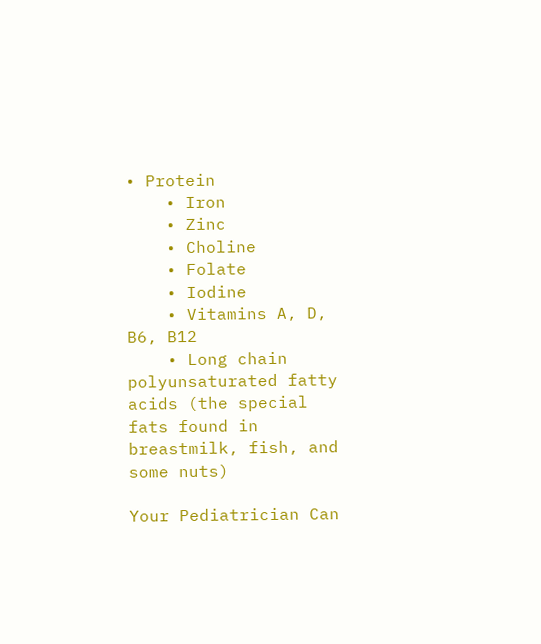• Protein
    • Iron
    • Zinc
    • Choline
    • Folate
    • Iodine
    • Vitamins A, D, B6, B12
    • Long chain polyunsaturated fatty acids (the special fats found in breastmilk, fish, and some nuts)

Your Pediatrician Can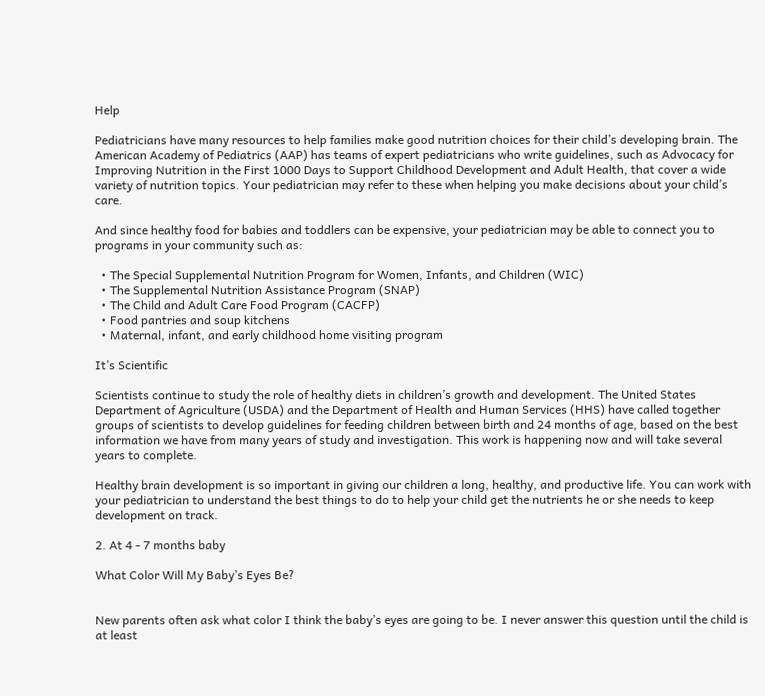Help

Pediatricians have many resources to help families make good nutrition choices for their child’s developing brain. The American Academy of Pediatrics (AAP) has teams of expert pediatricians who write guidelines, such as Advocacy for Improving Nutrition in the First 1000 Days to Support Childhood Development and Adult Health, that cover a wide variety of nutrition topics. Your pediatrician may refer to these when helping you make decisions about your child’s care.

And since healthy food for babies and toddlers can be expensive, your pediatrician may be able to connect you to programs in your community such as:

  • The Special Supplemental Nutrition Program for Women, Infants, and Children (WIC)
  • The Supplemental Nutrition Assistance Program (SNAP)
  • The Child and Adult Care Food Program (CACFP)
  • Food pantries and soup kitchens
  • Maternal, infant, and early childhood home visiting program

It’s Scientific

Scientists continue to study the role of healthy diets in children’s growth and development. The United States Department of Agriculture (USDA) and the Department of Health and Human Services (HHS) have called together groups of scientists to develop guidelines for feeding children between birth and 24 months of age, based on the best information we have from many years of study and investigation. This work is happening now and will take several years to complete.

Healthy brain development is so important in giving our children a long, healthy, and productive life. You can work with your pediatrician to understand the best things to do to help your child get the nutrients he or she needs to keep development on track.

2. At 4 - 7 months baby

What Color Will My Baby’s Eyes Be?


New parents often ask what color I think the baby’s eyes are going to be. I never answer this question until the child is at least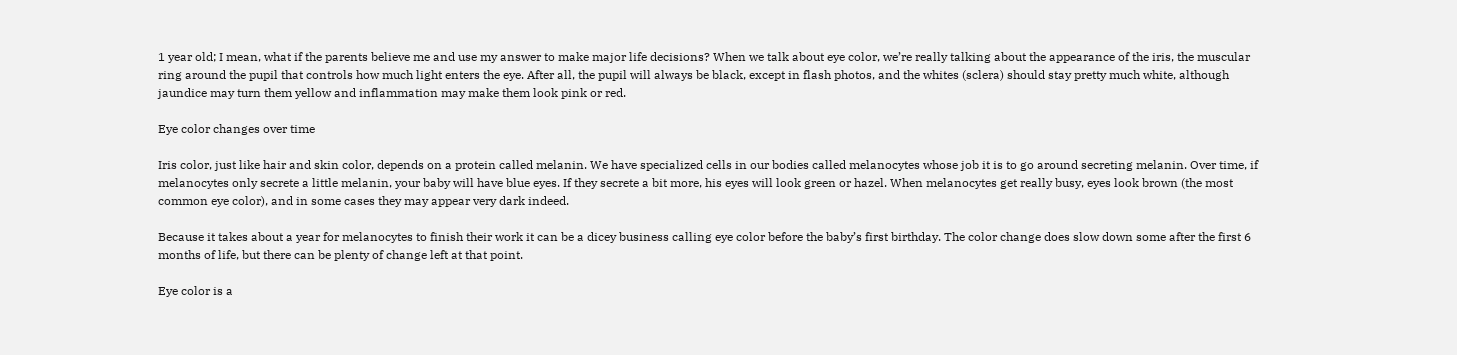1 year old; I mean, what if the parents believe me and use my answer to make major life decisions? When we talk about eye color, we’re really talking about the appearance of the iris, the muscular ring around the pupil that controls how much light enters the eye. After all, the pupil will always be black, except in flash photos, and the whites (sclera) should stay pretty much white, although jaundice may turn them yellow and inflammation may make them look pink or red.

Eye color changes over time

Iris color, just like hair and skin color, depends on a protein called melanin. We have specialized cells in our bodies called melanocytes whose job it is to go around secreting melanin. Over time, if melanocytes only secrete a little melanin, your baby will have blue eyes. If they secrete a bit more, his eyes will look green or hazel. When melanocytes get really busy, eyes look brown (the most common eye color), and in some cases they may appear very dark indeed.

Because it takes about a year for melanocytes to finish their work it can be a dicey business calling eye color before the baby’s first birthday. The color change does slow down some after the first 6 months of life, but there can be plenty of change left at that point.

Eye color is a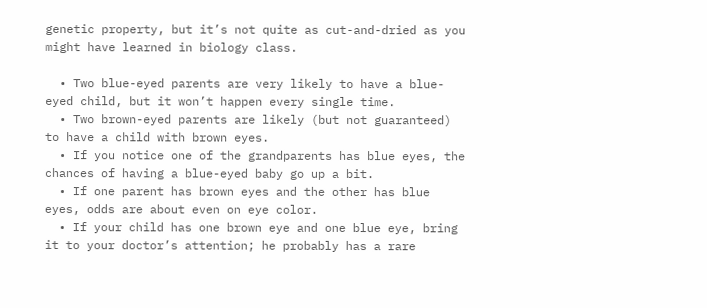genetic property, but it’s not quite as cut-and-dried as you might have learned in biology class.

  • Two blue-eyed parents are very likely to have a blue-eyed child, but it won’t happen every single time.
  • Two brown-eyed parents are likely (but not guaranteed) to have a child with brown eyes.
  • If you notice one of the grandparents has blue eyes, the chances of having a blue-eyed baby go up a bit.
  • If one parent has brown eyes and the other has blue eyes, odds are about even on eye color.
  • If your child has one brown eye and one blue eye, bring it to your doctor’s attention; he probably has a rare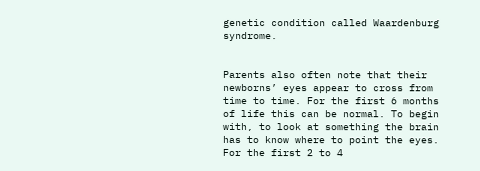genetic condition called Waardenburg syndrome.


Parents also often note that their newborns’ eyes appear to cross from time to time. For the first 6 months of life this can be normal. To begin with, to look at something the brain has to know where to point the eyes. For the first 2 to 4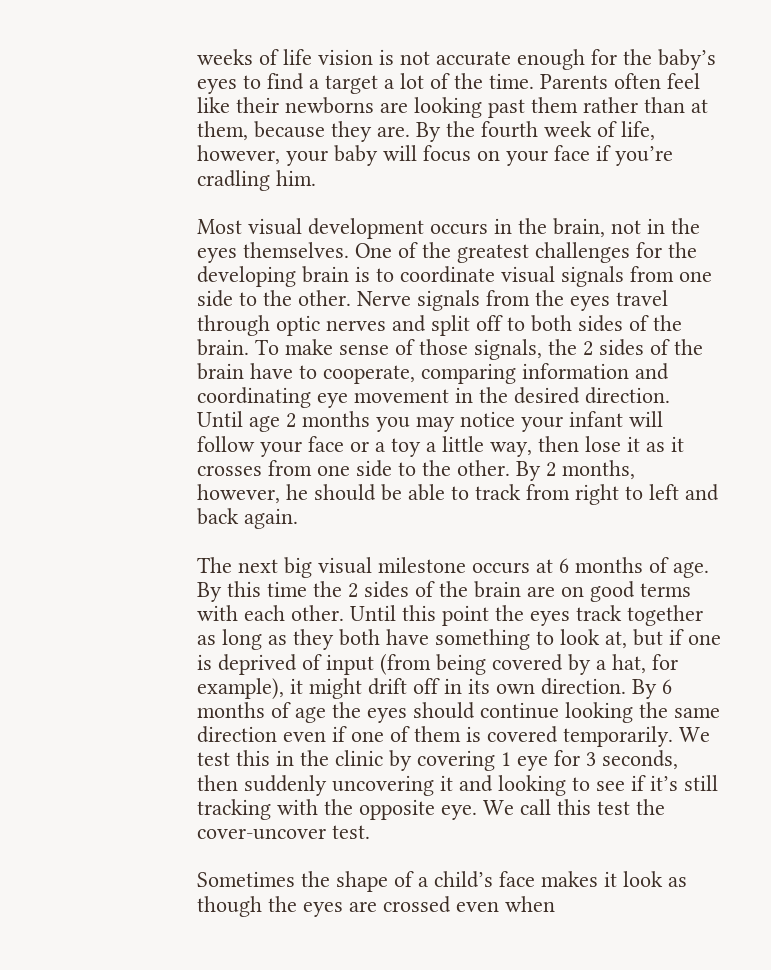weeks of life vision is not accurate enough for the baby’s eyes to find a target a lot of the time. Parents often feel like their newborns are looking past them rather than at them, because they are. By the fourth week of life, however, your baby will focus on your face if you’re cradling him.

Most visual development occurs in the brain, not in the eyes themselves. One of the greatest challenges for the developing brain is to coordinate visual signals from one side to the other. Nerve signals from the eyes travel through optic nerves and split off to both sides of the brain. To make sense of those signals, the 2 sides of the brain have to cooperate, comparing information and coordinating eye movement in the desired direction. Until age 2 months you may notice your infant will follow your face or a toy a little way, then lose it as it crosses from one side to the other. By 2 months, however, he should be able to track from right to left and back again.

The next big visual milestone occurs at 6 months of age. By this time the 2 sides of the brain are on good terms with each other. Until this point the eyes track together as long as they both have something to look at, but if one is deprived of input (from being covered by a hat, for example), it might drift off in its own direction. By 6 months of age the eyes should continue looking the same direction even if one of them is covered temporarily. We test this in the clinic by covering 1 eye for 3 seconds, then suddenly uncovering it and looking to see if it’s still tracking with the opposite eye. We call this test the cover-uncover test.

Sometimes the shape of a child’s face makes it look as though the eyes are crossed even when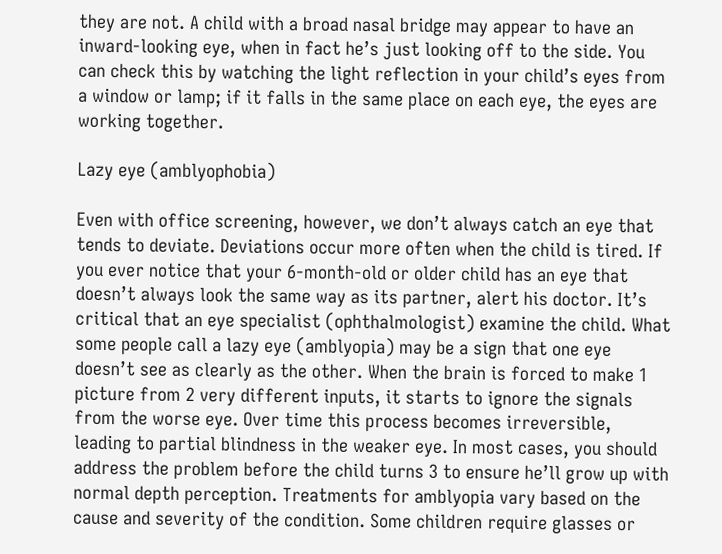they are not. A child with a broad nasal bridge may appear to have an inward-looking eye, when in fact he’s just looking off to the side. You can check this by watching the light reflection in your child’s eyes from a window or lamp; if it falls in the same place on each eye, the eyes are working together.

Lazy eye (amblyophobia)

Even with office screening, however, we don’t always catch an eye that tends to deviate. Deviations occur more often when the child is tired. If you ever notice that your 6-month-old or older child has an eye that doesn’t always look the same way as its partner, alert his doctor. It’s critical that an eye specialist (ophthalmologist) examine the child. What some people call a lazy eye (amblyopia) may be a sign that one eye doesn’t see as clearly as the other. When the brain is forced to make 1 picture from 2 very different inputs, it starts to ignore the signals from the worse eye. Over time this process becomes irreversible, leading to partial blindness in the weaker eye. In most cases, you should address the problem before the child turns 3 to ensure he’ll grow up with normal depth perception. Treatments for amblyopia vary based on the cause and severity of the condition. Some children require glasses or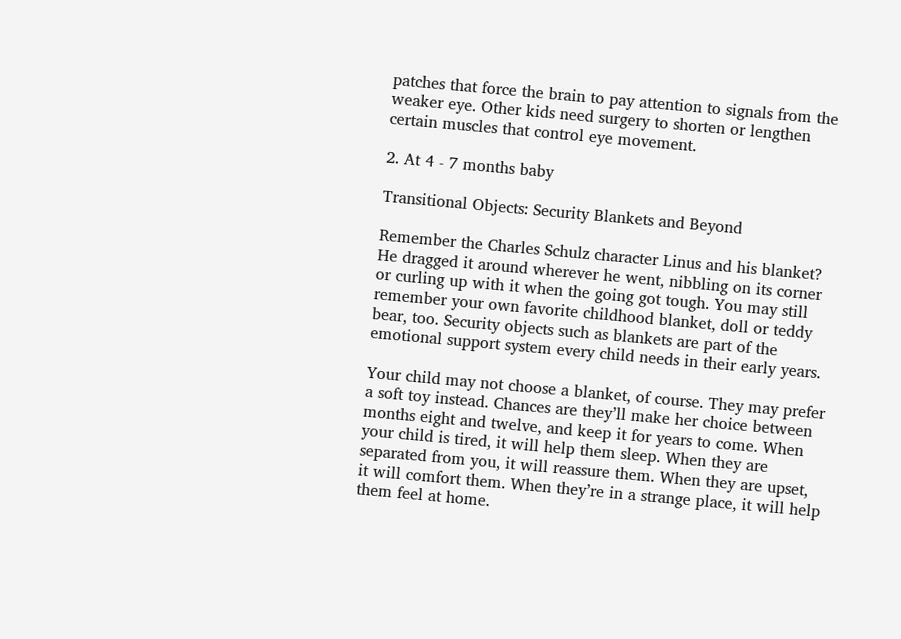patches that force the brain to pay attention to signals from the weaker eye. Other kids need surgery to shorten or lengthen certain muscles that control eye movement.

2. At 4 - 7 months baby

Transitional Objects: Security Blankets and Beyond

Remember the Charles Schulz character Linus and his blanket? He dragged it around wherever he went, nibbling on its corner or curling up with it when the going got tough. You may still remember your own favorite childhood blanket, doll or teddy bear, too. Security objects such as blankets are part of the emotional support system every child needs in their early years.

Your child may not choose a blanket, of course. They may prefer a soft toy instead. Chances are they’ll make her choice between months eight and twelve, and keep it for years to come. When your child is tired, it will help them sleep. When they are separated from you, it will reassure them. When they are upset, it will comfort them. When they’re in a strange place, it will help them feel at home.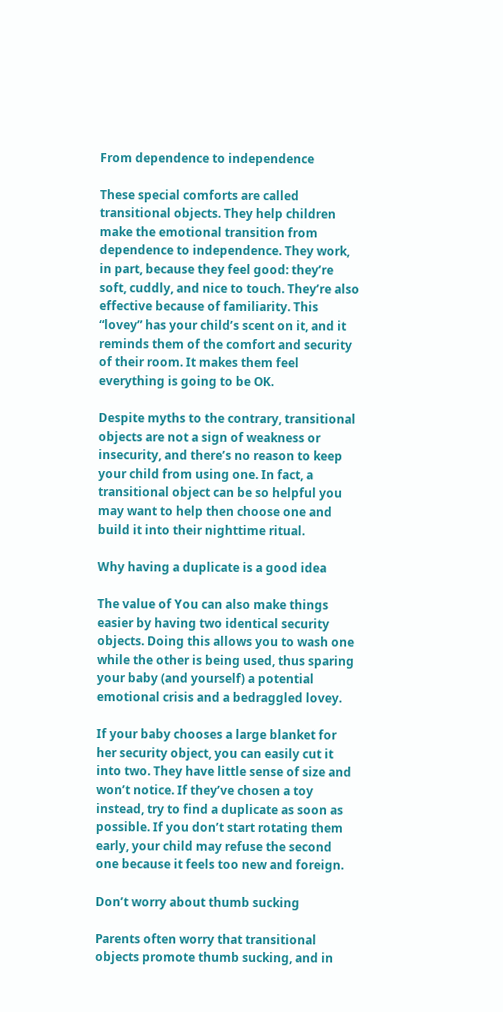From dependence to independence

These special comforts are called transitional objects. They help children make the emotional transition from dependence to independence. They work, in part, because they feel good: they’re soft, cuddly, and nice to touch. They’re also effective because of familiarity. This “lovey” has your child’s scent on it, and it reminds them of the comfort and security of their room. It makes them feel everything is going to be OK.

Despite myths to the contrary, transitional objects are not a sign of weakness or insecurity, and there’s no reason to keep your child from using one. In fact, a transitional object can be so helpful you may want to help then choose one and build it into their nighttime ritual.

Why having a duplicate is a good idea

The value of You can also make things easier by having two identical security objects. Doing this allows you to wash one while the other is being used, thus sparing your baby (and yourself) a potential emotional crisis and a bedraggled lovey.

If your baby chooses a large blanket for her security object, you can easily cut it into two. They have little sense of size and won’t notice. If they’ve chosen a toy instead, try to find a duplicate as soon as possible. If you don’t start rotating them early, your child may refuse the second one because it feels too new and foreign.

Don’t worry about thumb sucking

Parents often worry that transitional objects promote thumb sucking, and in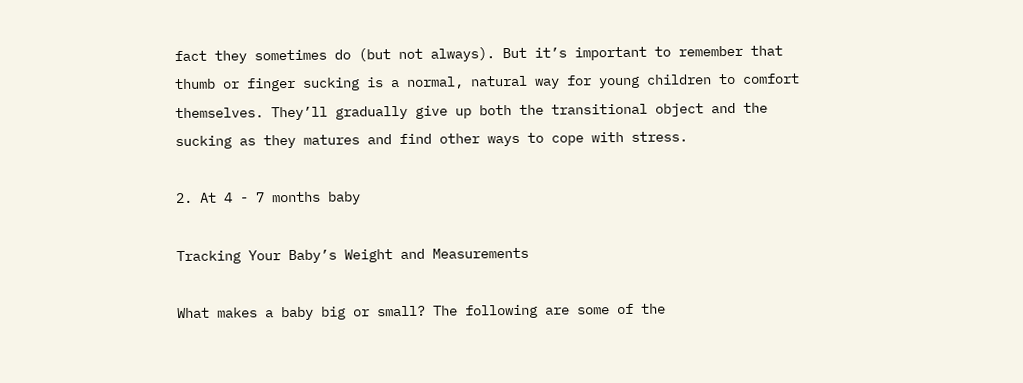fact they sometimes do (but not always). But it’s important to remember that thumb or finger sucking is a normal, natural way for young children to comfort themselves. They’ll gradually give up both the transitional object and the sucking as they matures and find other ways to cope with stress.

2. At 4 - 7 months baby

Tracking Your Baby’s Weight and Measurements

What makes a baby big or small? The following are some of the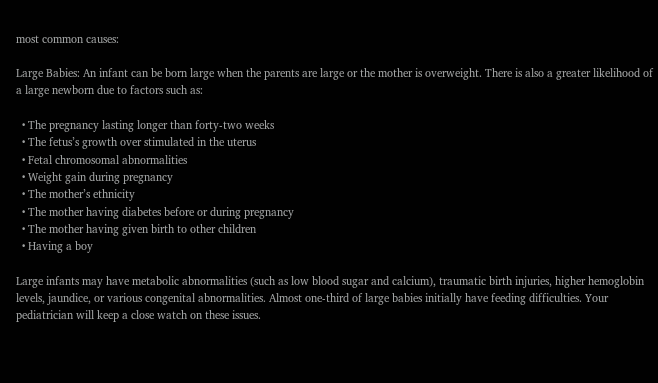most common causes:

Large Babies: An infant can be born large when the parents are large or the mother is overweight. There is also a greater likelihood of a large newborn due to factors such as:

  • The pregnancy lasting longer than forty-two weeks
  • The fetus’s growth over stimulated in the uterus
  • Fetal chromosomal abnormalities
  • Weight gain during pregnancy
  • The mother’s ethnicity
  • The mother having diabetes before or during pregnancy
  • The mother having given birth to other children
  • Having a boy

Large infants may have metabolic abnormalities (such as low blood sugar and calcium), traumatic birth injuries, higher hemoglobin levels, jaundice, or various congenital abnormalities. Almost one-third of large babies initially have feeding difficulties. Your pediatrician will keep a close watch on these issues.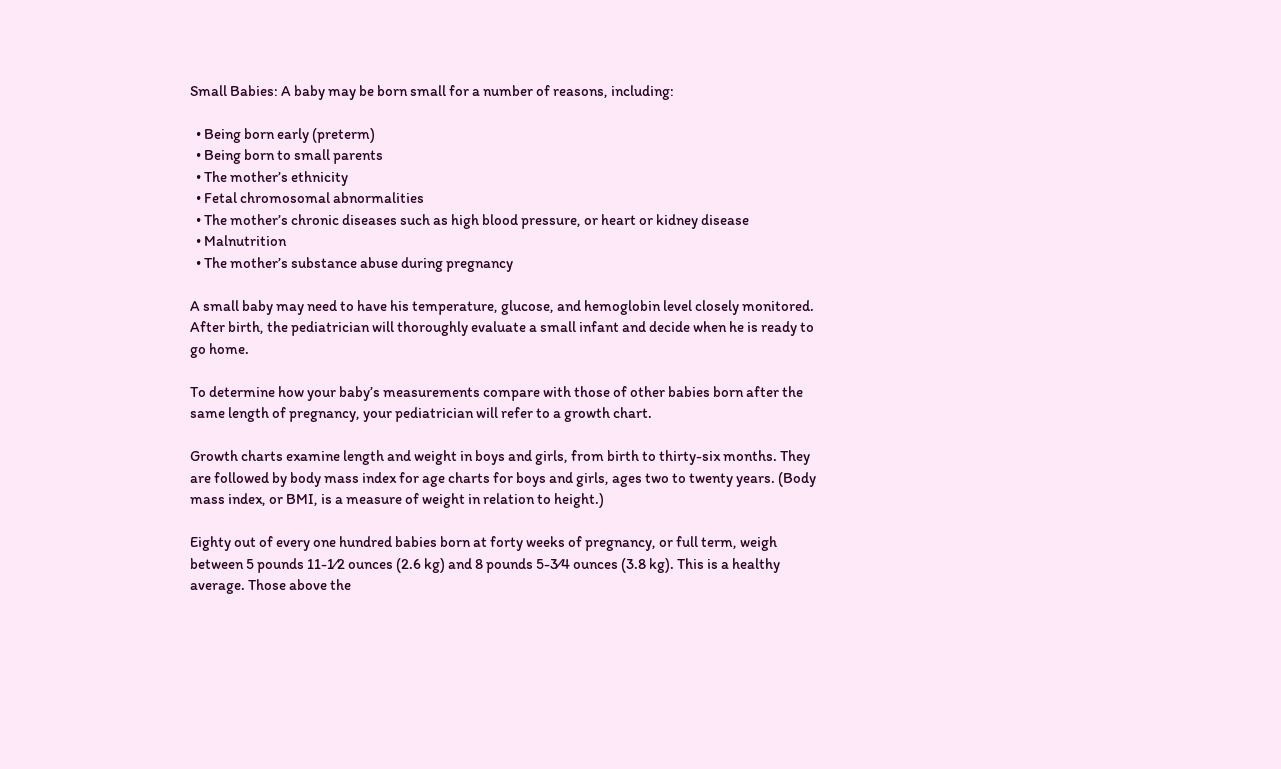Small Babies: A baby may be born small for a number of reasons, including:

  • Being born early (preterm)
  • Being born to small parents
  • The mother’s ethnicity
  • Fetal chromosomal abnormalities
  • The mother’s chronic diseases such as high blood pressure, or heart or kidney disease
  • Malnutrition
  • The mother’s substance abuse during pregnancy

A small baby may need to have his temperature, glucose, and hemoglobin level closely monitored. After birth, the pediatrician will thoroughly evaluate a small infant and decide when he is ready to go home.

To determine how your baby’s measurements compare with those of other babies born after the same length of pregnancy, your pediatrician will refer to a growth chart.

Growth charts examine length and weight in boys and girls, from birth to thirty-six months. They are followed by body mass index for age charts for boys and girls, ages two to twenty years. (Body mass index, or BMI, is a measure of weight in relation to height.)

Eighty out of every one hundred babies born at forty weeks of pregnancy, or full term, weigh between 5 pounds 11-1⁄2 ounces (2.6 kg) and 8 pounds 5-3⁄4 ounces (3.8 kg). This is a healthy average. Those above the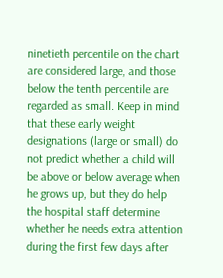ninetieth percentile on the chart are considered large, and those below the tenth percentile are regarded as small. Keep in mind that these early weight designations (large or small) do not predict whether a child will be above or below average when he grows up, but they do help the hospital staff determine whether he needs extra attention during the first few days after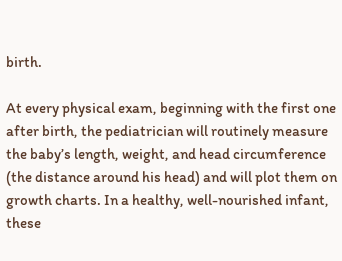birth.

At every physical exam, beginning with the first one after birth, the pediatrician will routinely measure the baby’s length, weight, and head circumference (the distance around his head) and will plot them on growth charts. In a healthy, well-nourished infant, these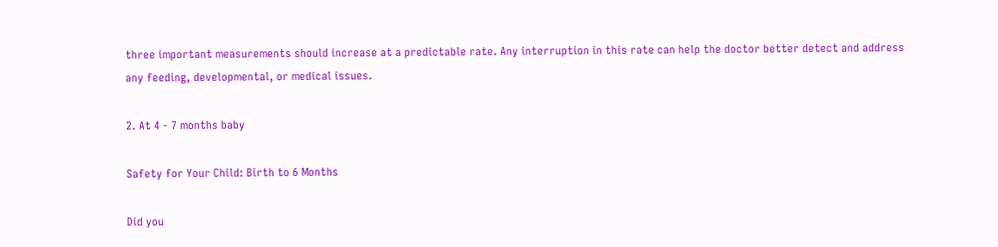three important measurements should increase at a predictable rate. Any interruption in this rate can help the doctor better detect and address any feeding, developmental, or medical issues.

2. At 4 - 7 months baby

Safety for Your Child: Birth to 6 Months

Did you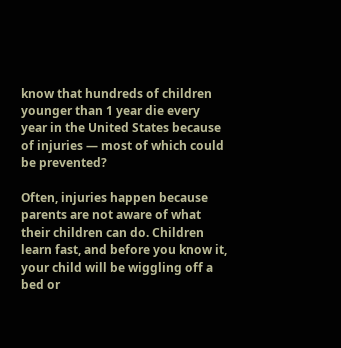know that hundreds of children younger than 1 year die every year in the United States because of injuries — most of which could be prevented?

Often, injuries happen because parents are not aware of what their children can do. Children learn fast, and before you know it, your child will be wiggling off a bed or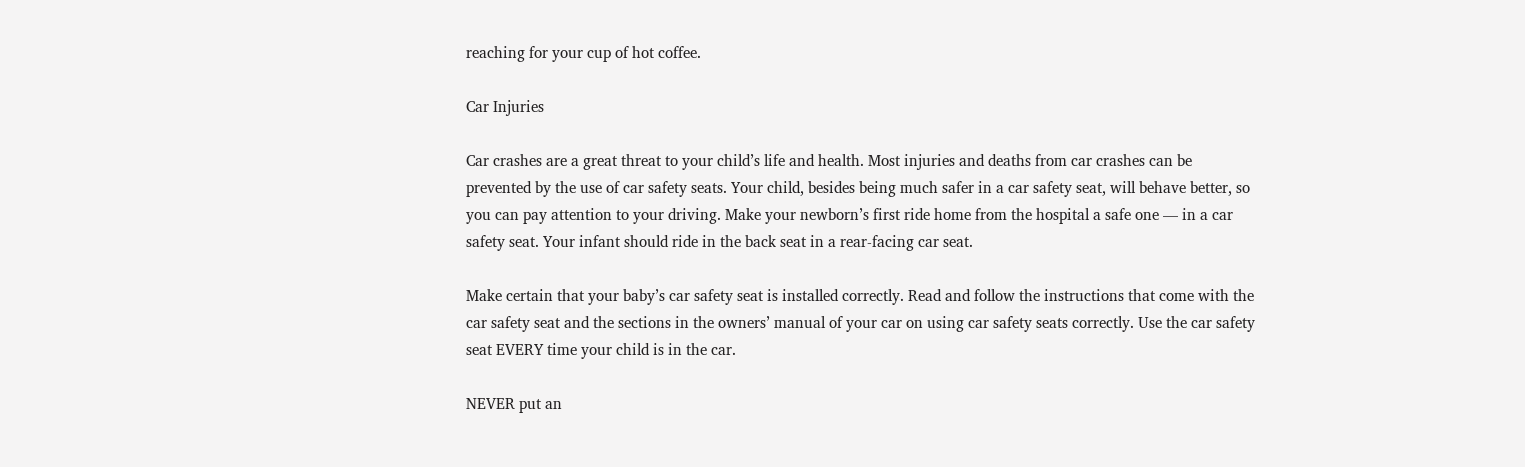reaching for your cup of hot coffee.

Car Injuries

Car crashes are a great threat to your child’s life and health. Most injuries and deaths from car crashes can be prevented by the use of car safety seats. Your child, besides being much safer in a car safety seat, will behave better, so you can pay attention to your driving. Make your newborn’s first ride home from the hospital a safe one — in a car safety seat. Your infant should ride in the back seat in a rear-facing car seat.

Make certain that your baby’s car safety seat is installed correctly. Read and follow the instructions that come with the car safety seat and the sections in the owners’ manual of your car on using car safety seats correctly. Use the car safety seat EVERY time your child is in the car.

NEVER put an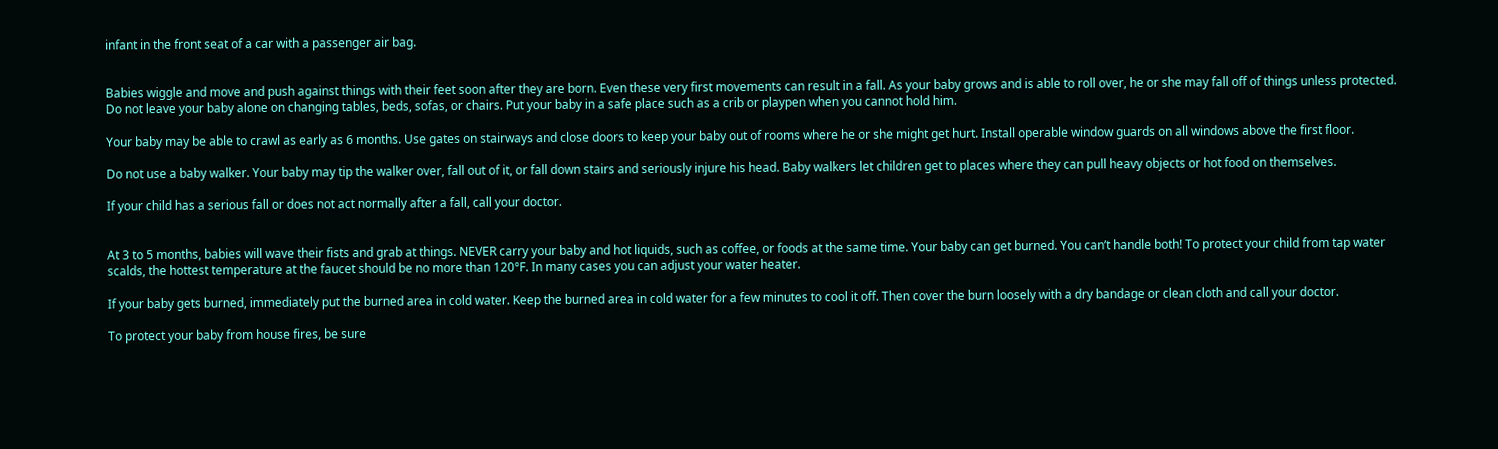infant in the front seat of a car with a passenger air bag.


Babies wiggle and move and push against things with their feet soon after they are born. Even these very first movements can result in a fall. As your baby grows and is able to roll over, he or she may fall off of things unless protected. Do not leave your baby alone on changing tables, beds, sofas, or chairs. Put your baby in a safe place such as a crib or playpen when you cannot hold him.

Your baby may be able to crawl as early as 6 months. Use gates on stairways and close doors to keep your baby out of rooms where he or she might get hurt. Install operable window guards on all windows above the first floor.

Do not use a baby walker. Your baby may tip the walker over, fall out of it, or fall down stairs and seriously injure his head. Baby walkers let children get to places where they can pull heavy objects or hot food on themselves.

If your child has a serious fall or does not act normally after a fall, call your doctor.


At 3 to 5 months, babies will wave their fists and grab at things. NEVER carry your baby and hot liquids, such as coffee, or foods at the same time. Your baby can get burned. You can’t handle both! To protect your child from tap water scalds, the hottest temperature at the faucet should be no more than 120°F. In many cases you can adjust your water heater.

If your baby gets burned, immediately put the burned area in cold water. Keep the burned area in cold water for a few minutes to cool it off. Then cover the burn loosely with a dry bandage or clean cloth and call your doctor.

To protect your baby from house fires, be sure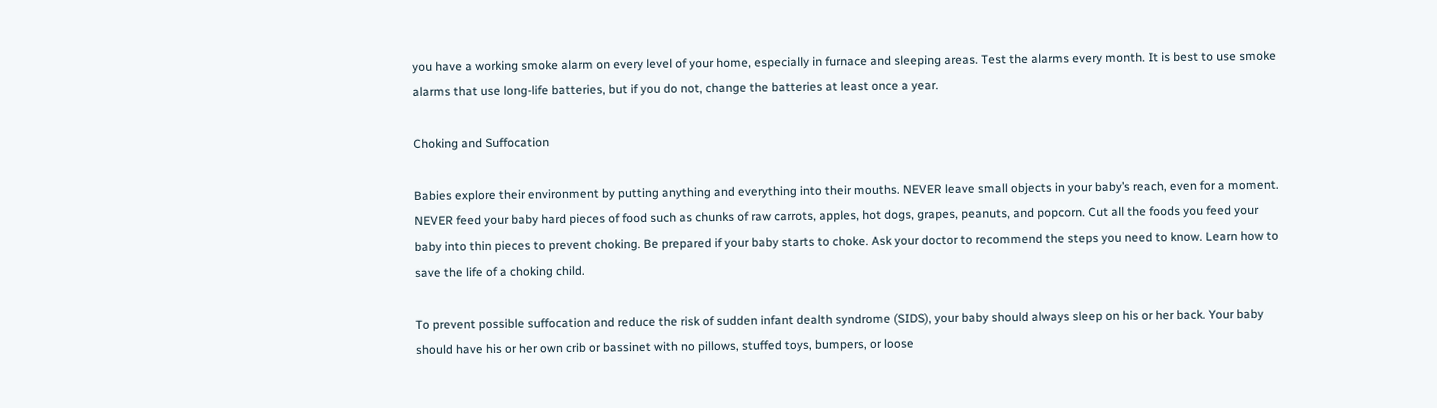you have a working smoke alarm on every level of your home, especially in furnace and sleeping areas. Test the alarms every month. It is best to use smoke alarms that use long-life batteries, but if you do not, change the batteries at least once a year.

Choking and Suffocation

Babies explore their environment by putting anything and everything into their mouths. NEVER leave small objects in your baby’s reach, even for a moment. NEVER feed your baby hard pieces of food such as chunks of raw carrots, apples, hot dogs, grapes, peanuts, and popcorn. Cut all the foods you feed your baby into thin pieces to prevent choking. Be prepared if your baby starts to choke. Ask your doctor to recommend the steps you need to know. Learn how to save the life of a choking child.

To prevent possible suffocation and reduce the risk of sudden infant dealth syndrome (SIDS), your baby should always sleep on his or her back. Your baby should have his or her own crib or bassinet with no pillows, stuffed toys, bumpers, or loose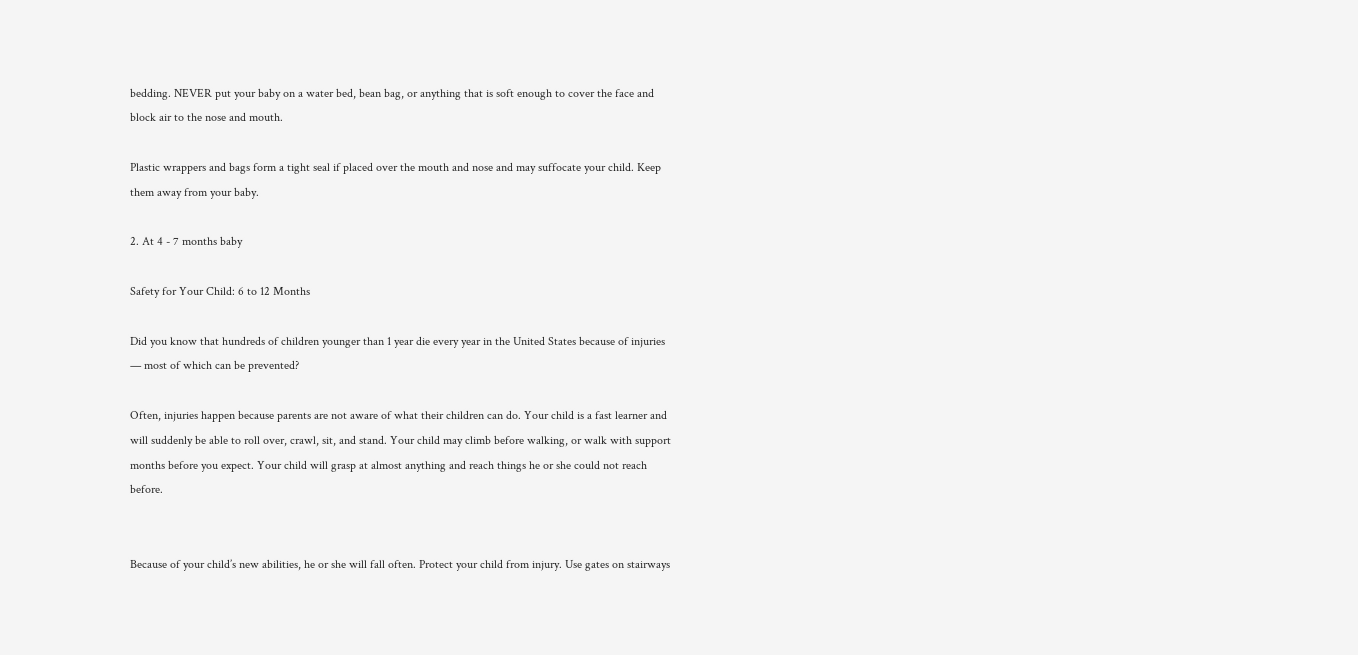bedding. NEVER put your baby on a water bed, bean bag, or anything that is soft enough to cover the face and block air to the nose and mouth.

Plastic wrappers and bags form a tight seal if placed over the mouth and nose and may suffocate your child. Keep them away from your baby.

2. At 4 - 7 months baby

Safety for Your Child: 6 to 12 Months

Did you know that hundreds of children younger than 1 year die every year in the United States because of injuries — most of which can be prevented?

Often, injuries happen because parents are not aware of what their children can do. Your child is a fast learner and will suddenly be able to roll over, crawl, sit, and stand. Your child may climb before walking, or walk with support months before you expect. Your child will grasp at almost anything and reach things he or she could not reach before.


Because of your child’s new abilities, he or she will fall often. Protect your child from injury. Use gates on stairways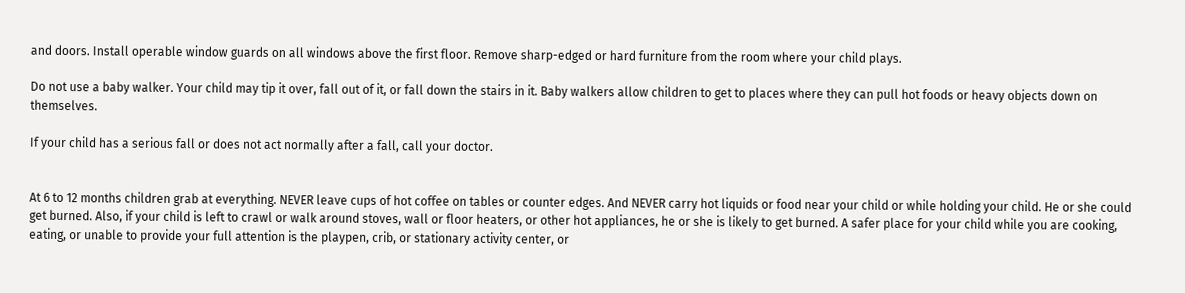and doors. Install operable window guards on all windows above the first floor. Remove sharp-edged or hard furniture from the room where your child plays.

Do not use a baby walker. Your child may tip it over, fall out of it, or fall down the stairs in it. Baby walkers allow children to get to places where they can pull hot foods or heavy objects down on themselves.

If your child has a serious fall or does not act normally after a fall, call your doctor.


At 6 to 12 months children grab at everything. NEVER leave cups of hot coffee on tables or counter edges. And NEVER carry hot liquids or food near your child or while holding your child. He or she could get burned. Also, if your child is left to crawl or walk around stoves, wall or floor heaters, or other hot appliances, he or she is likely to get burned. A safer place for your child while you are cooking, eating, or unable to provide your full attention is the playpen, crib, or stationary activity center, or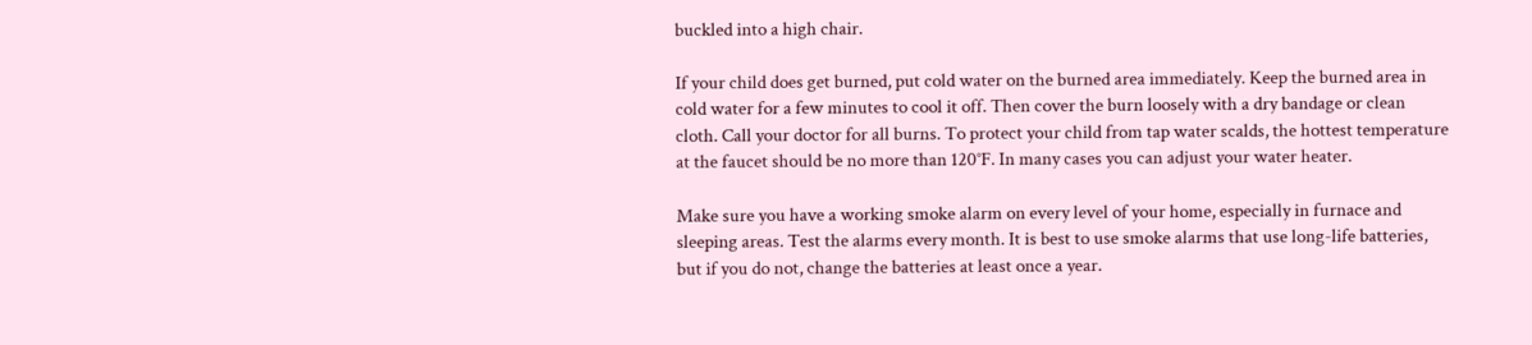buckled into a high chair.

If your child does get burned, put cold water on the burned area immediately. Keep the burned area in cold water for a few minutes to cool it off. Then cover the burn loosely with a dry bandage or clean cloth. Call your doctor for all burns. To protect your child from tap water scalds, the hottest temperature at the faucet should be no more than 120°F. In many cases you can adjust your water heater.

Make sure you have a working smoke alarm on every level of your home, especially in furnace and sleeping areas. Test the alarms every month. It is best to use smoke alarms that use long-life batteries, but if you do not, change the batteries at least once a year.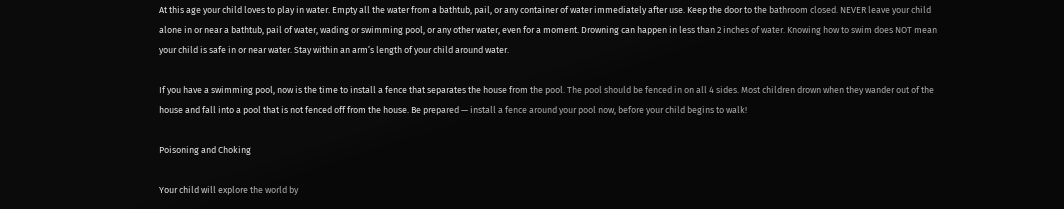At this age your child loves to play in water. Empty all the water from a bathtub, pail, or any container of water immediately after use. Keep the door to the bathroom closed. NEVER leave your child alone in or near a bathtub, pail of water, wading or swimming pool, or any other water, even for a moment. Drowning can happen in less than 2 inches of water. Knowing how to swim does NOT mean your child is safe in or near water. Stay within an arm’s length of your child around water.

If you have a swimming pool, now is the time to install a fence that separates the house from the pool. The pool should be fenced in on all 4 sides. Most children drown when they wander out of the house and fall into a pool that is not fenced off from the house. Be prepared — install a fence around your pool now, before your child begins to walk!

Poisoning and Choking

Your child will explore the world by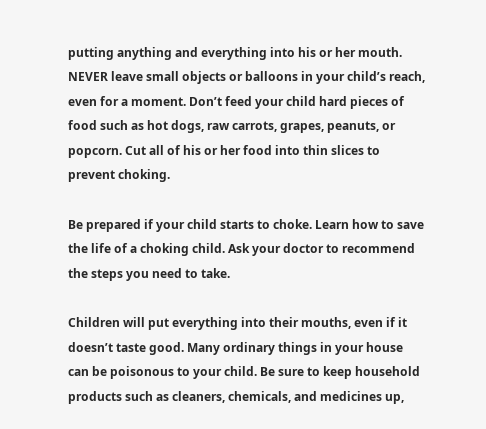putting anything and everything into his or her mouth. NEVER leave small objects or balloons in your child’s reach, even for a moment. Don’t feed your child hard pieces of food such as hot dogs, raw carrots, grapes, peanuts, or popcorn. Cut all of his or her food into thin slices to prevent choking.

Be prepared if your child starts to choke. Learn how to save the life of a choking child. Ask your doctor to recommend the steps you need to take.

Children will put everything into their mouths, even if it doesn’t taste good. Many ordinary things in your house can be poisonous to your child. Be sure to keep household products such as cleaners, chemicals, and medicines up,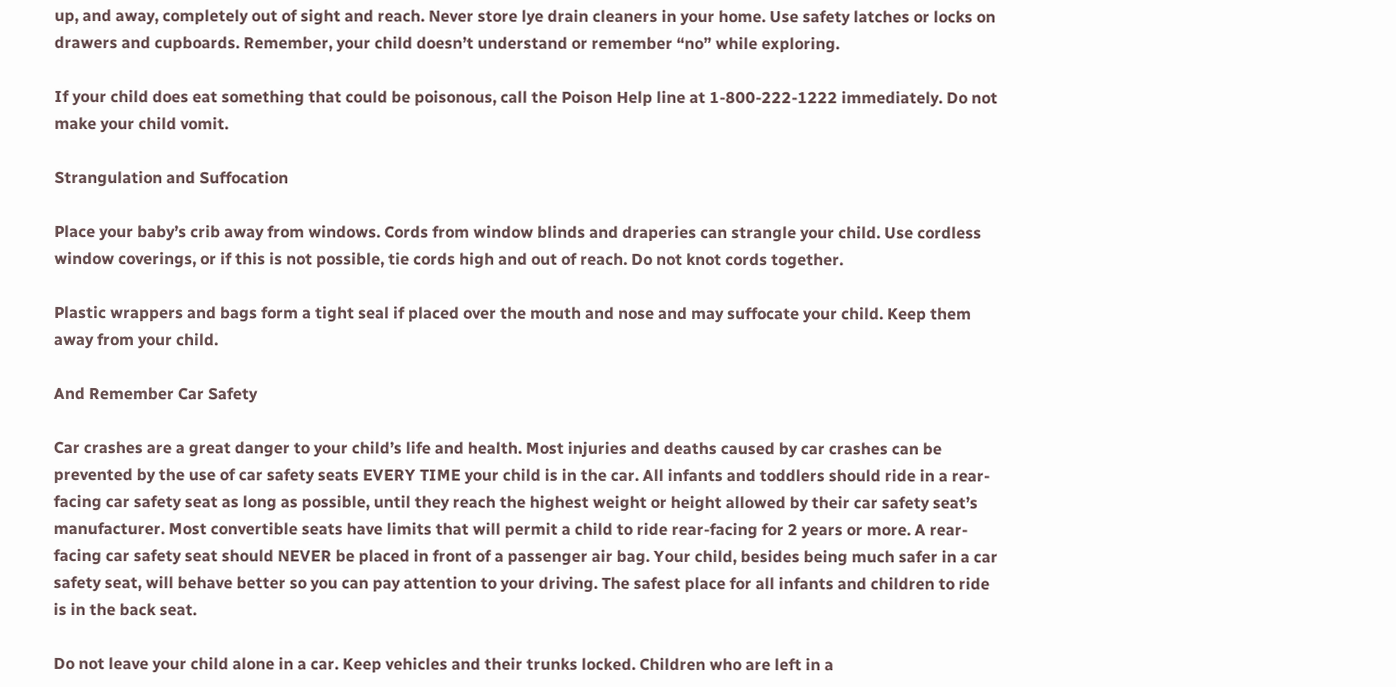up, and away, completely out of sight and reach. Never store lye drain cleaners in your home. Use safety latches or locks on drawers and cupboards. Remember, your child doesn’t understand or remember “no” while exploring.

If your child does eat something that could be poisonous, call the Poison Help line at 1-800-222-1222 immediately. Do not make your child vomit.

Strangulation and Suffocation

Place your baby’s crib away from windows. Cords from window blinds and draperies can strangle your child. Use cordless window coverings, or if this is not possible, tie cords high and out of reach. Do not knot cords together.

Plastic wrappers and bags form a tight seal if placed over the mouth and nose and may suffocate your child. Keep them away from your child.

And Remember Car Safety

Car crashes are a great danger to your child’s life and health. Most injuries and deaths caused by car crashes can be prevented by the use of car safety seats EVERY TIME your child is in the car. All infants and toddlers should ride in a rear-facing car safety seat as long as possible, until they reach the highest weight or height allowed by their car safety seat’s manufacturer. Most convertible seats have limits that will permit a child to ride rear-facing for 2 years or more. A rear-facing car safety seat should NEVER be placed in front of a passenger air bag. Your child, besides being much safer in a car safety seat, will behave better so you can pay attention to your driving. The safest place for all infants and children to ride is in the back seat.

Do not leave your child alone in a car. Keep vehicles and their trunks locked. Children who are left in a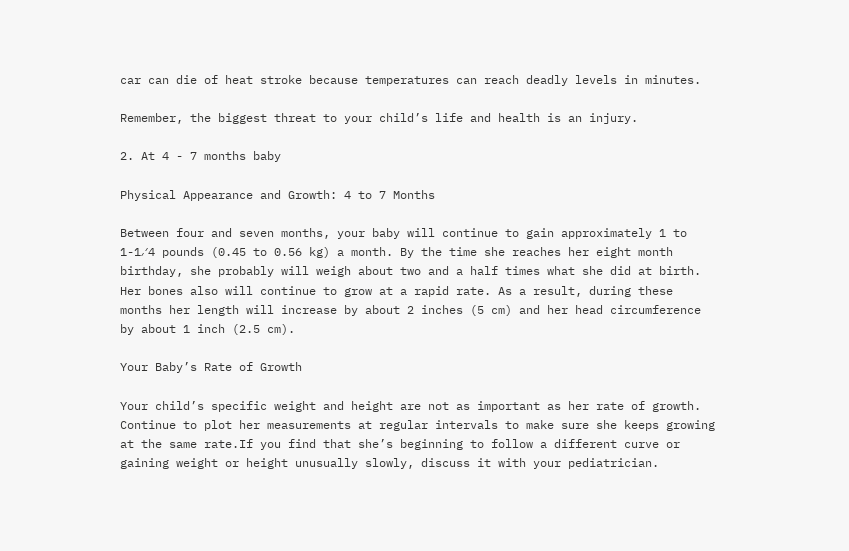car can die of heat stroke because temperatures can reach deadly levels in minutes.

Remember, the biggest threat to your child’s life and health is an injury.

2. At 4 - 7 months baby

Physical Appearance and Growth: 4 to 7 Months

Between four and seven months, your baby will continue to gain approximately 1 to 1-1⁄4 pounds (0.45 to 0.56 kg) a month. By the time she reaches her eight month birthday, she probably will weigh about two and a half times what she did at birth. Her bones also will continue to grow at a rapid rate. As a result, during these months her length will increase by about 2 inches (5 cm) and her head circumference by about 1 inch (2.5 cm).

Your Baby’s Rate of Growth

Your child’s specific weight and height are not as important as her rate of growth. Continue to plot her measurements at regular intervals to make sure she keeps growing at the same rate.If you find that she’s beginning to follow a different curve or gaining weight or height unusually slowly, discuss it with your pediatrician.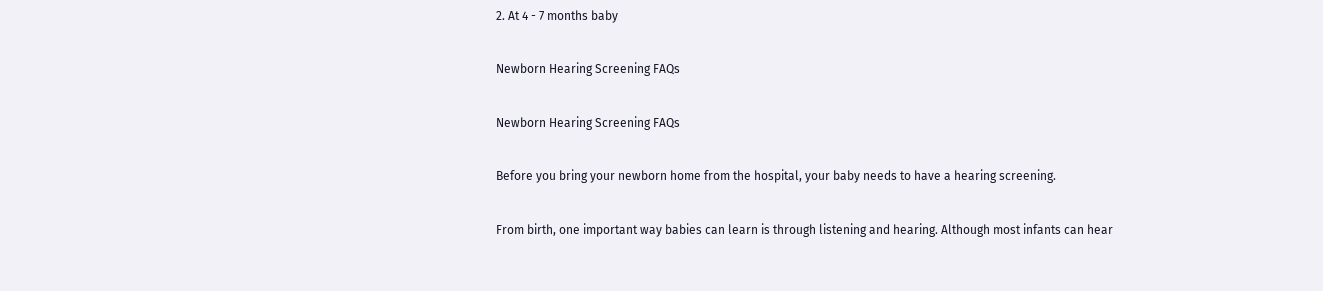2. At 4 - 7 months baby

Newborn Hearing Screening FAQs

Newborn Hearing Screening FAQs

Before you bring your newborn home from the hospital, your baby needs to have a hearing screening.

From birth, one important way babies can learn is through listening and hearing. Although most infants can hear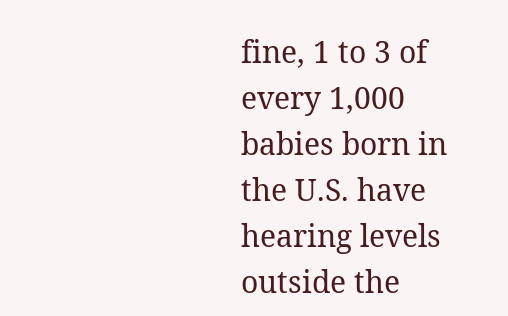fine, 1 to 3 of every 1,000 babies born in the U.S. have hearing levels outside the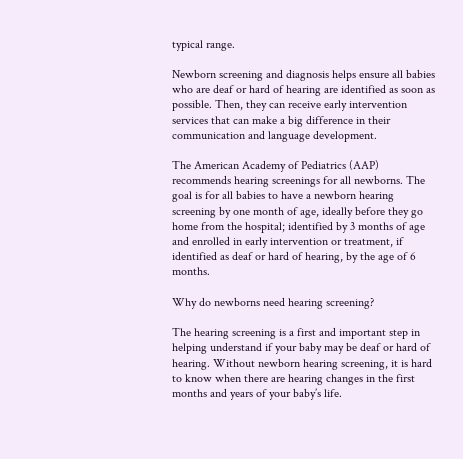typical range.

Newborn screening and diagnosis helps ensure all babies who are deaf or hard of hearing are identified as soon as possible. Then, they can receive early intervention services that can make a big difference in their communication and language development.

The American Academy of Pediatrics (AAP) recommends hearing screenings for all newborns. The goal is for all babies to have a newborn hearing screening by one month of age, ideally before they go home from the hospital; identified by 3 months of age and enrolled in early intervention or treatment, if identified as deaf or hard of hearing, by the age of 6 months.

Why do newborns need hearing screening?

The hearing screening is a first and important step in helping understand if your baby may be deaf or hard of hearing. Without newborn hearing screening, it is hard to know when there are hearing changes in the first months and years of your baby’s life.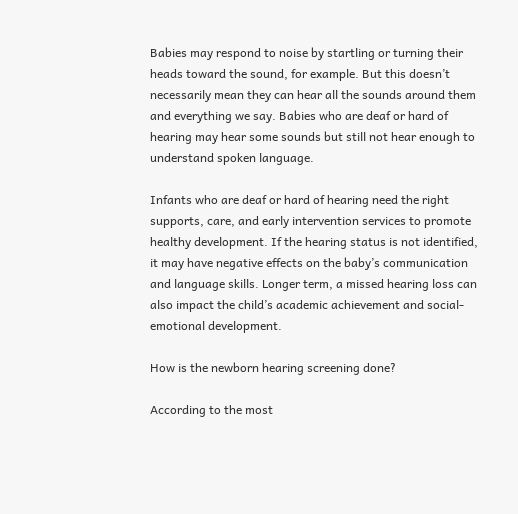Babies may respond to noise by startling or turning their heads toward the sound, for example. But this doesn’t necessarily mean they can hear all the sounds around them and everything we say. Babies who are deaf or hard of hearing may hear some sounds but still not hear enough to understand spoken language.

Infants who are deaf or hard of hearing need the right supports, care, and early intervention services to promote healthy development. If the hearing status is not identified, it may have negative effects on the baby’s communication and language skills. Longer term, a missed hearing loss can also impact the child’s academic achievement and social-emotional development.

How is the newborn hearing screening done?

According to the most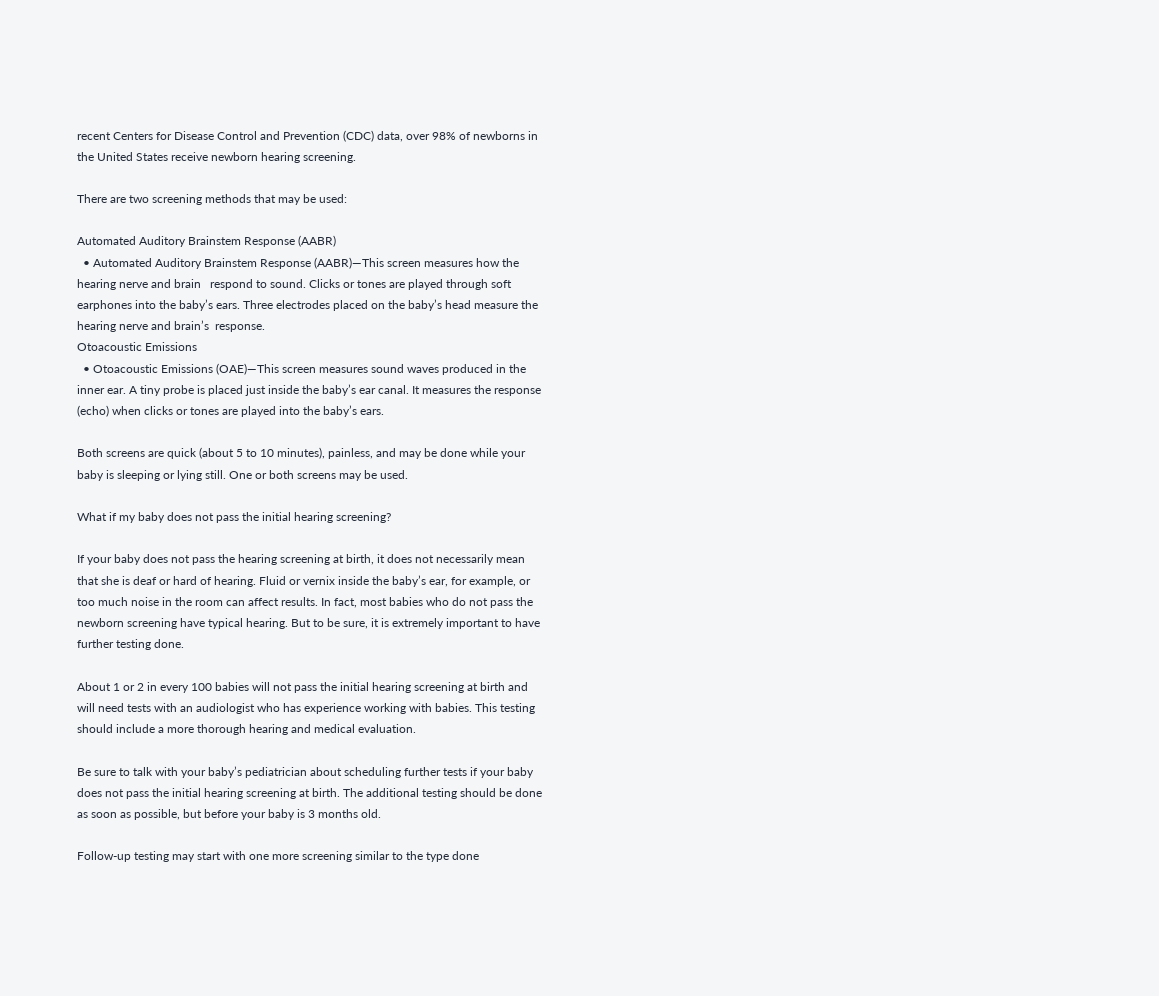recent Centers for Disease Control and Prevention (CDC) data, over 98% of newborns in the United States receive newborn hearing screening.

There are two screening methods that may be used:

Automated Auditory Brainstem Response (AABR)
  • Automated Auditory Brainstem Response (AABR)—This screen measures how the hearing nerve and brain   respond to sound. Clicks or tones are played through soft earphones into the baby’s ears. Three electrodes placed on the baby’s head measure the hearing nerve and brain’s  response.
Otoacoustic Emissions
  • Otoacoustic Emissions (OAE)—This screen measures sound waves produced in the inner ear. A tiny probe is placed just inside the baby’s ear canal. It measures the response (echo) when clicks or tones are played into the baby’s ears.

Both screens are quick (about 5 to 10 minutes), painless, and may be done while your baby is sleeping or lying still. One or both screens may be used.

What if my baby does not pass the initial hearing screening?

If your baby does not pass the hearing screening at birth, it does not necessarily mean that she is deaf or hard of hearing. Fluid or vernix inside the baby’s ear, for example, or too much noise in the room can affect results. In fact, most babies who do not pass the newborn screening have typical hearing. But to be sure, it is extremely important to have further testing done.

About 1 or 2 in every 100 babies will not pass the initial hearing screening at birth and will need tests with an audiologist who has experience working with babies. This testing should include a more thorough hearing and medical evaluation.

Be sure to talk with your baby’s pediatrician about scheduling further tests if your baby does not pass the initial hearing screening at birth. The additional testing should be done as soon as possible, but before your baby is 3 months old.

Follow-up testing may start with one more screening similar to the type done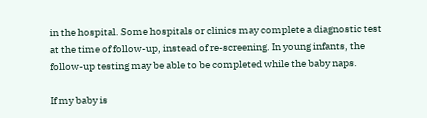in the hospital. Some hospitals or clinics may complete a diagnostic test at the time of follow-up, instead of re-screening. In young infants, the follow-up testing may be able to be completed while the baby naps.

If my baby is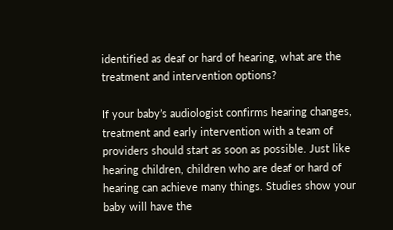identified as deaf or hard of hearing, what are the treatment and intervention options?

If your baby’s audiologist confirms hearing changes, treatment and early intervention with a team of providers should start as soon as possible. Just like hearing children, children who are deaf or hard of hearing can achieve many things. Studies show your baby will have the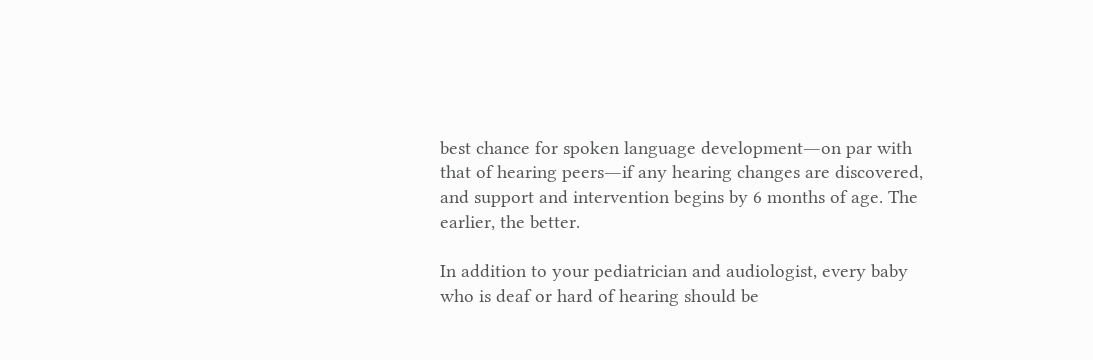best chance for spoken language development―on par with that of hearing peers―if any hearing changes are discovered, and support and intervention begins by 6 months of age. The earlier, the better.

In addition to your pediatrician and audiologist, every baby who is deaf or hard of hearing should be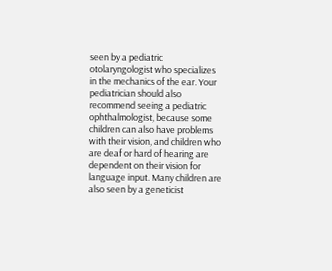seen by a pediatric otolaryngologist who specializes in the mechanics of the ear. Your pediatrician should also recommend seeing a pediatric ophthalmologist, because some children can also have problems with their vision, and children who are deaf or hard of hearing are dependent on their vision for language input. Many children are also seen by a geneticist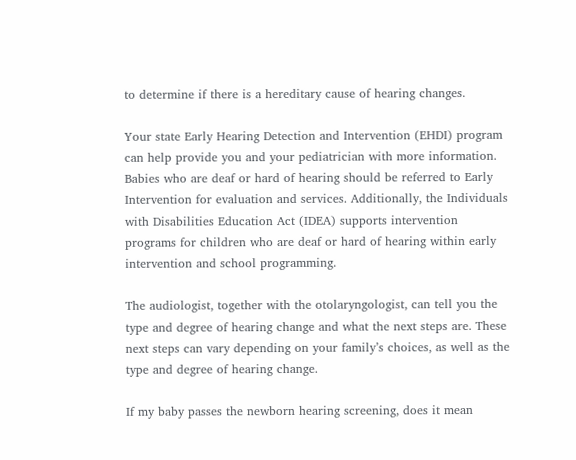to determine if there is a hereditary cause of hearing changes.

Your state Early Hearing Detection and Intervention (EHDI) program can help provide you and your pediatrician with more information. Babies who are deaf or hard of hearing should be referred to Early Intervention for evaluation and services. Additionally, the Individuals with Disabilities Education Act (IDEA) supports intervention programs for children who are deaf or hard of hearing within early intervention and school programming.

The audiologist, together with the otolaryngologist, can tell you the type and degree of hearing change and what the next steps are. These next steps can vary depending on your family’s choices, as well as the type and degree of hearing change.

If my baby passes the newborn hearing screening, does it mean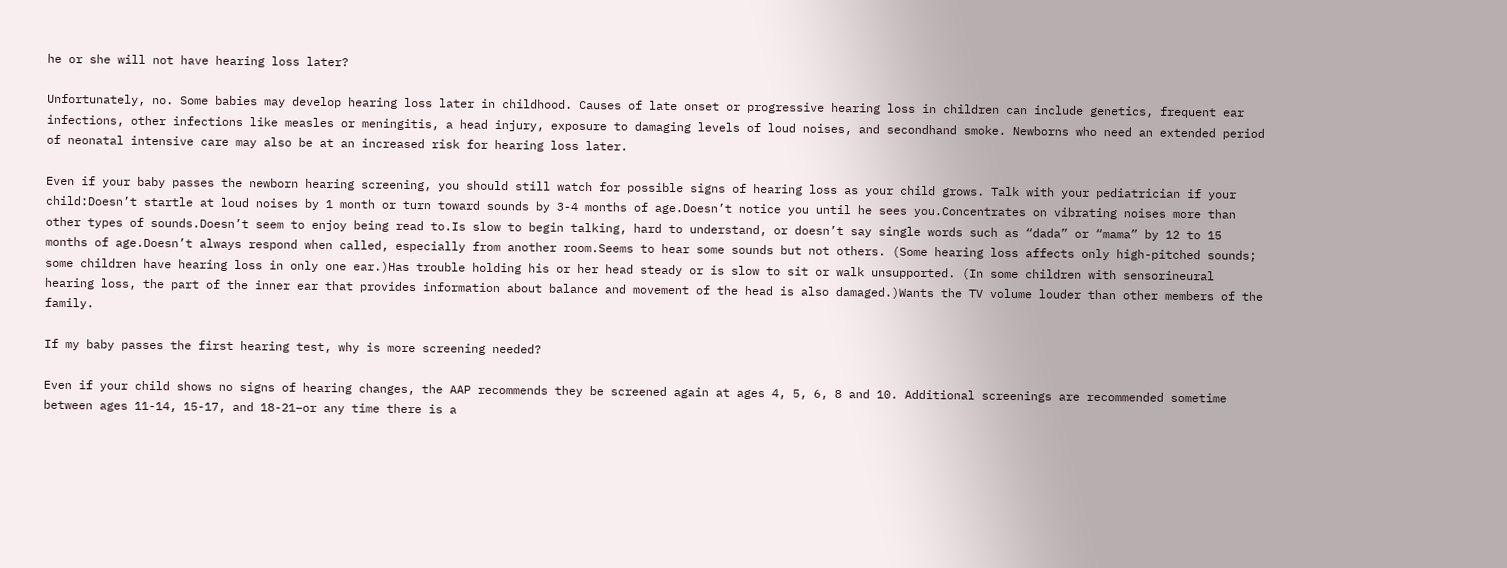he or she will not have hearing loss later?

Unfortunately, no. Some babies may develop hearing loss later in childhood. Causes of late onset or progressive hearing loss in children can include genetics, frequent ear infections, other infections like measles or meningitis, a head injury, exposure to damaging levels of loud noises, and secondhand smoke. Newborns who need an extended period of neonatal intensive care may also be at an increased risk for hearing loss later.

Even if your baby passes the newborn hearing screening, you should still watch for possible signs of hearing loss as your child grows. Talk with your pediatrician if your child:Doesn’t startle at loud noises by 1 month or turn toward sounds by 3-4 months of age.Doesn’t notice you until he sees you.Concentrates on vibrating noises more than other types of sounds.Doesn’t seem to enjoy being read to.Is slow to begin talking, hard to understand, or doesn’t say single words such as “dada” or “mama” by 12 to 15 months of age.Doesn’t always respond when called, especially from another room.Seems to hear some sounds but not others. (Some hearing loss affects only high-pitched sounds; some children have hearing loss in only one ear.)Has trouble holding his or her head steady or is slow to sit or walk unsupported. (In some children with sensorineural hearing loss, the part of the inner ear that provides information about balance and movement of the head is also damaged.)Wants the TV volume louder than other members of the family.

If my baby passes the first hearing test, why is more screening needed?

Even if your child shows no signs of hearing changes, the AAP recommends they be screened again at ages 4, 5, 6, 8 and 10. Additional screenings are recommended sometime between ages 11-14, 15-17, and 18-21–or any time there is a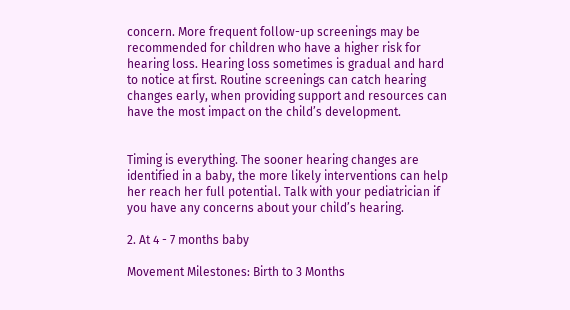concern. More frequent follow-up screenings may be recommended for children who have a higher risk for hearing loss. Hearing loss sometimes is gradual and hard to notice at first. Routine screenings can catch hearing changes early, when providing support and resources can have the most impact on the child’s development.


Timing is everything. The sooner hearing changes are identified in a baby, the more likely interventions can help her reach her full potential. Talk with your pediatrician if you have any concerns about your child’s hearing.

2. At 4 - 7 months baby

Movement Milestones: Birth to 3 Months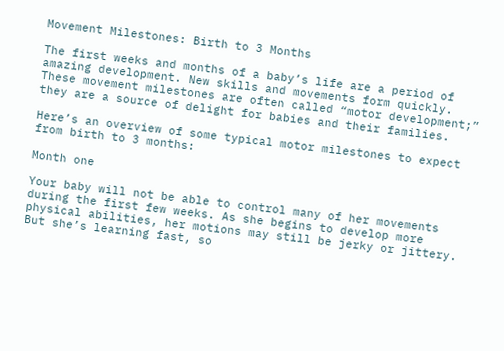Movement Milestones: Birth to 3 Months

The first weeks and months of a baby’s life are a period of amazing development. New skills and movements form quickly. These movement milestones are often called “motor development;” they are a source of delight for babies and their families.

Here’s an overview of some typical motor milestones to expect from birth to 3 months:

Month one

Your baby will not be able to control many of her movements during the first few weeks. As she begins to develop more physical abilities, her motions may still be jerky or jittery. But she’s learning fast, so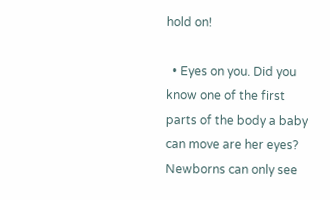hold on!

  • Eyes on you. Did you know one of the first parts of the body a baby can move are her eyes? Newborns can only see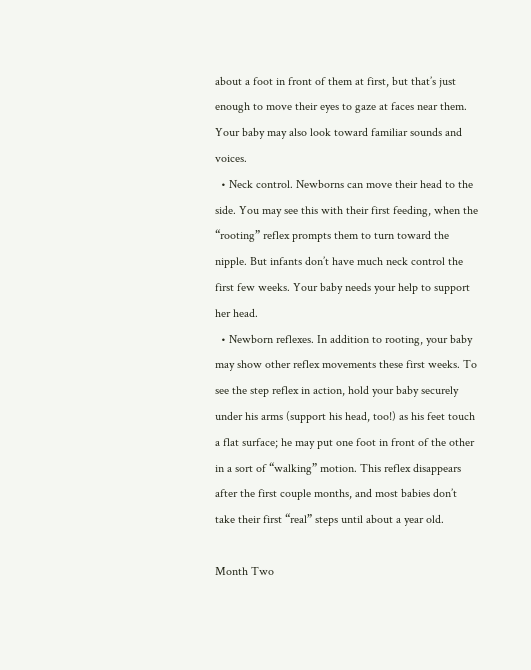about a foot in front of them at first, but that’s just enough to move their eyes to gaze at faces near them. Your baby may also look toward familiar sounds and voices.
  • Neck control. Newborns can move their head to the side. You may see this with their first feeding, when the “rooting” reflex prompts them to turn toward the nipple. But infants don’t have much neck control the first few weeks. Your baby needs your help to support her head.
  • Newborn reflexes. In addition to rooting, your baby may show other reflex movements these first weeks. To see the step reflex in action, hold your baby securely under his arms (support his head, too!) as his feet touch a flat surface; he may put one foot in front of the other in a sort of “walking” motion. This reflex disappears after the first couple months, and most babies don’t take their first “real” steps until about a year old.

Month Two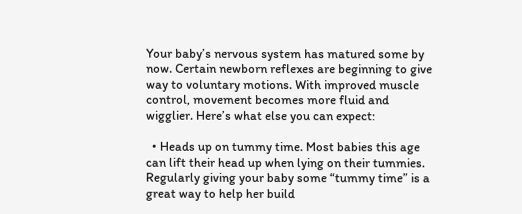Your baby’s nervous system has matured some by now. Certain newborn reflexes are beginning to give way to voluntary motions. With improved muscle control, movement becomes more fluid and wigglier. Here’s what else you can expect:

  • Heads up on tummy time. Most babies this age can lift their head up when lying on their tummies. Regularly giving your baby some “tummy time” is a great way to help her build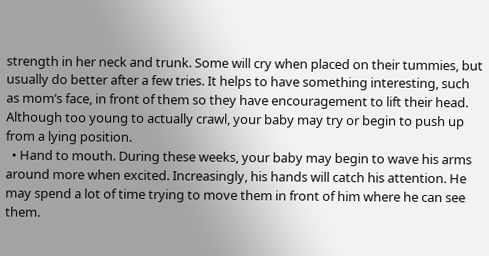strength in her neck and trunk. Some will cry when placed on their tummies, but usually do better after a few tries. It helps to have something interesting, such as mom’s face, in front of them so they have encouragement to lift their head. Although too young to actually crawl, your baby may try or begin to push up from a lying position.
  • Hand to mouth. During these weeks, your baby may begin to wave his arms around more when excited. Increasingly, his hands will catch his attention. He may spend a lot of time trying to move them in front of him where he can see them.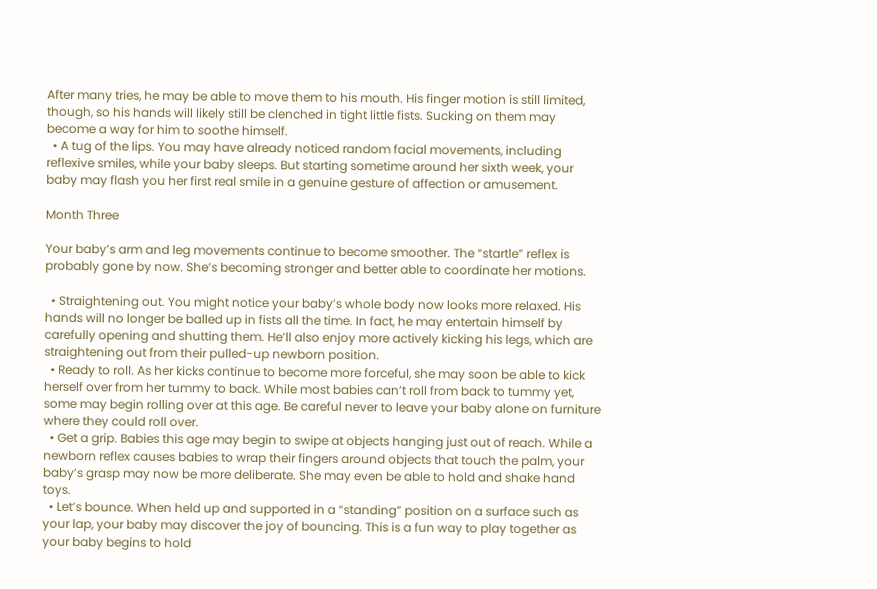After many tries, he may be able to move them to his mouth. His finger motion is still limited, though, so his hands will likely still be clenched in tight little fists. Sucking on them may become a way for him to soothe himself.
  • A tug of the lips. You may have already noticed random facial movements, including reflexive smiles, while your baby sleeps. But starting sometime around her sixth week, your baby may flash you her first real smile in a genuine gesture of affection or amusement.

Month Three

Your baby’s arm and leg movements continue to become smoother. The “startle” reflex is probably gone by now. She’s becoming stronger and better able to coordinate her motions.

  • Straightening out. You might notice your baby’s whole body now looks more relaxed. His hands will no longer be balled up in fists all the time. In fact, he may entertain himself by carefully opening and shutting them. He’ll also enjoy more actively kicking his legs, which are straightening out from their pulled-up newborn position.
  • Ready to roll. As her kicks continue to become more forceful, she may soon be able to kick herself over from her tummy to back. While most babies can’t roll from back to tummy yet, some may begin rolling over at this age. Be careful never to leave your baby alone on furniture where they could roll over.
  • Get a grip. Babies this age may begin to swipe at objects hanging just out of reach. While a newborn reflex causes babies to wrap their fingers around objects that touch the palm, your baby’s grasp may now be more deliberate. She may even be able to hold and shake hand toys.
  • Let’s bounce. When held up and supported in a “standing” position on a surface such as your lap, your baby may discover the joy of bouncing. This is a fun way to play together as your baby begins to hold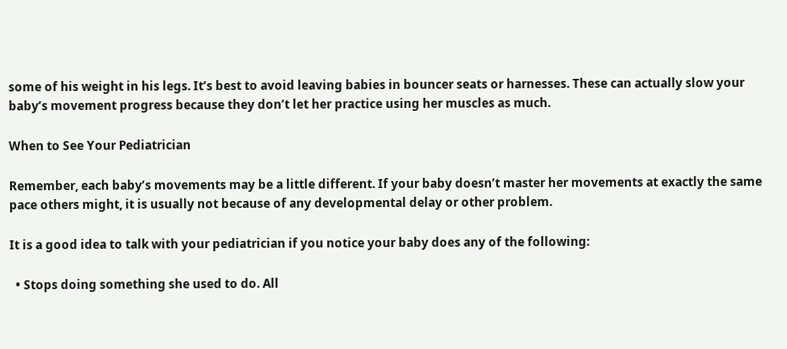some of his weight in his legs. It’s best to avoid leaving babies in bouncer seats or harnesses. These can actually slow your baby’s movement progress because they don’t let her practice using her muscles as much.

When to See Your Pediatrician

Remember, each baby’s movements may be a little different. If your baby doesn’t master her movements at exactly the same pace others might, it is usually not because of any developmental delay or other problem.

It is a good idea to talk with your pediatrician if you notice your baby does any of the following:

  • Stops doing something she used to do. All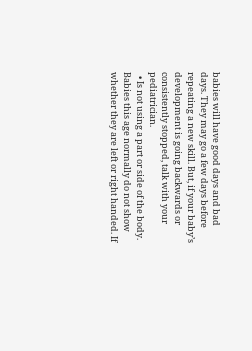babies will have good days and bad days. They may go a few days before repeating a new skill. But, if your baby’s development is going backwards or consistently stopped, talk with your pediatrician.
  • Is not using a part or side of the body. Babies this age normally do not show whether they are left or right handed. If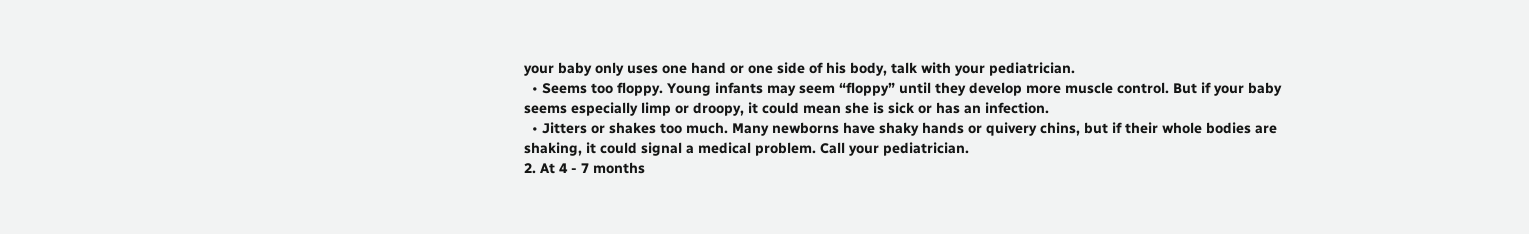your baby only uses one hand or one side of his body, talk with your pediatrician.
  • Seems too floppy. Young infants may seem “floppy” until they develop more muscle control. But if your baby seems especially limp or droopy, it could mean she is sick or has an infection.
  • Jitters or shakes too much. Many newborns have shaky hands or quivery chins, but if their whole bodies are shaking, it could signal a medical problem. Call your pediatrician.
2. At 4 - 7 months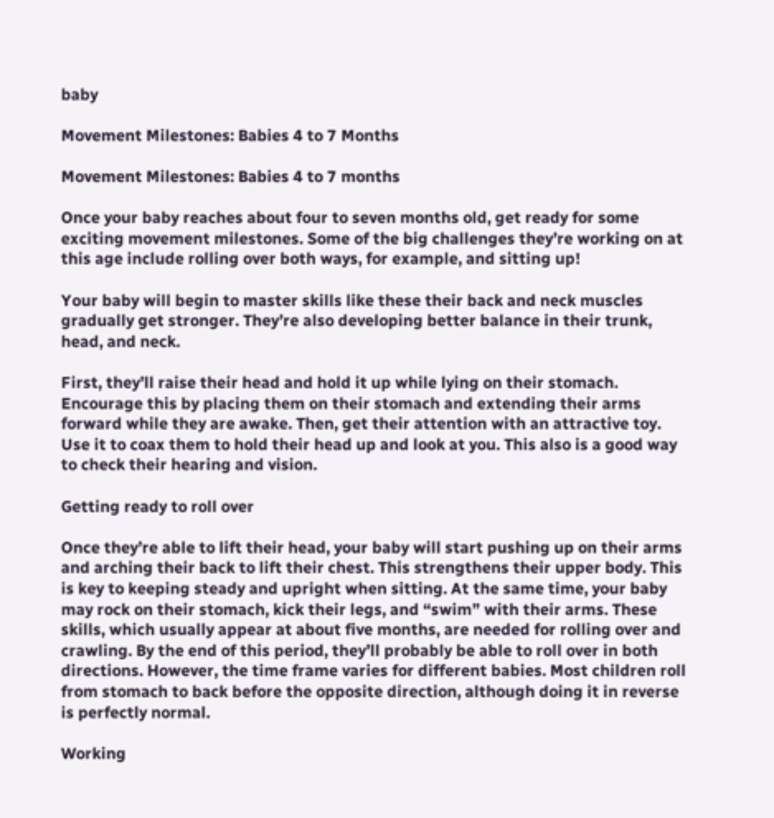baby

Movement Milestones: Babies 4 to 7 Months

Movement Milestones: Babies 4 to 7 months

Once your baby reaches about four to seven months old, get ready for some exciting movement milestones. Some of the big challenges they’re working on at this age include rolling over both ways, for example, and sitting up!

Your baby will begin to master skills like these their back and neck muscles gradually get stronger. They’re also developing better balance in their trunk, head, and neck.

First, they’ll raise their head and hold it up while lying on their stomach. Encourage this by placing them on their stomach and extending their arms forward while they are awake. Then, get their attention with an attractive toy. Use it to coax them to hold their head up and look at you. This also is a good way to check their hearing and vision.

Getting ready to roll over

Once they’re able to lift their head, your baby will start pushing up on their arms and arching their back to lift their chest. This strengthens their upper body. This is key to keeping steady and upright when sitting. At the same time, your baby may rock on their stomach, kick their legs, and “swim” with their arms. These skills, which usually appear at about five months, are needed for rolling over and crawling. By the end of this period, they’ll probably be able to roll over in both directions. However, the time frame varies for different babies. Most children roll from stomach to back before the opposite direction, although doing it in reverse is perfectly normal.

Working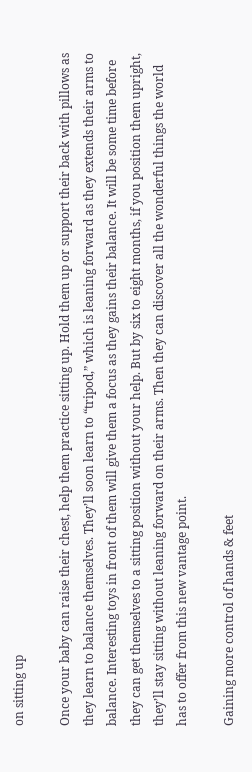on sitting up

Once your baby can raise their chest, help them practice sitting up. Hold them up or support their back with pillows as they learn to balance themselves. They’ll soon learn to “tripod,” which is leaning forward as they extends their arms to balance. Interesting toys in front of them will give them a focus as they gains their balance. It will be some time before they can get themselves to a sitting position without your help. But by six to eight months, if you position them upright, they’ll stay sitting without leaning forward on their arms. Then they can discover all the wonderful things the world has to offer from this new vantage point.

Gaining more control of hands & feet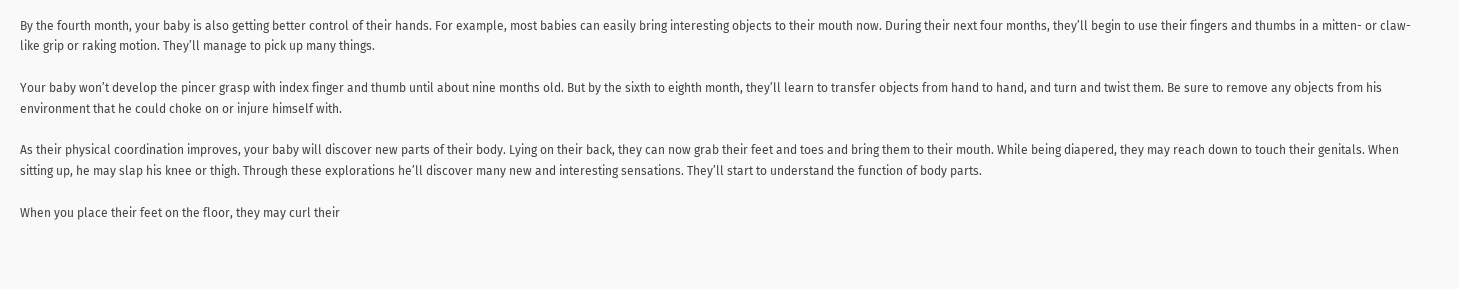By the fourth month, your baby is also getting better control of their hands. For example, most babies can easily bring interesting objects to their mouth now. During their next four months, they’ll begin to use their fingers and thumbs in a mitten- or claw-like grip or raking motion. They’ll manage to pick up many things.

Your baby won’t develop the pincer grasp with index finger and thumb until about nine months old. But by the sixth to eighth month, they’ll learn to transfer objects from hand to hand, and turn and twist them. Be sure to remove any objects from his environment that he could choke on or injure himself with.

As their physical coordination improves, your baby will discover new parts of their body. Lying on their back, they can now grab their feet and toes and bring them to their mouth. While being diapered, they may reach down to touch their genitals. When sitting up, he may slap his knee or thigh. Through these explorations he’ll discover many new and interesting sensations. They’ll start to understand the function of body parts.

When you place their feet on the floor, they may curl their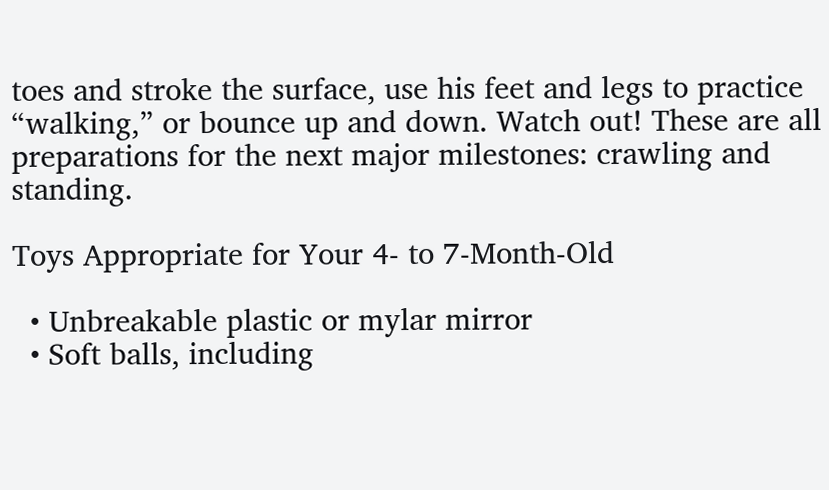toes and stroke the surface, use his feet and legs to practice “walking,” or bounce up and down. Watch out! These are all preparations for the next major milestones: crawling and standing.

Toys Appropriate for Your 4- to 7-Month-Old

  • Unbreakable plastic or mylar mirror
  • Soft balls, including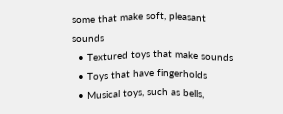some that make soft, pleasant sounds
  • Textured toys that make sounds
  • Toys that have fingerholds
  • Musical toys, such as bells,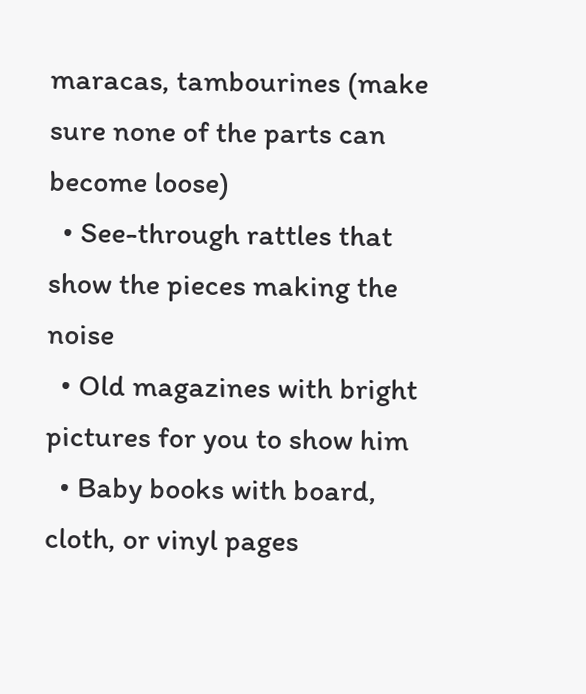maracas, tambourines (make sure none of the parts can become loose)
  • See-through rattles that show the pieces making the noise
  • Old magazines with bright pictures for you to show him
  • Baby books with board, cloth, or vinyl pages